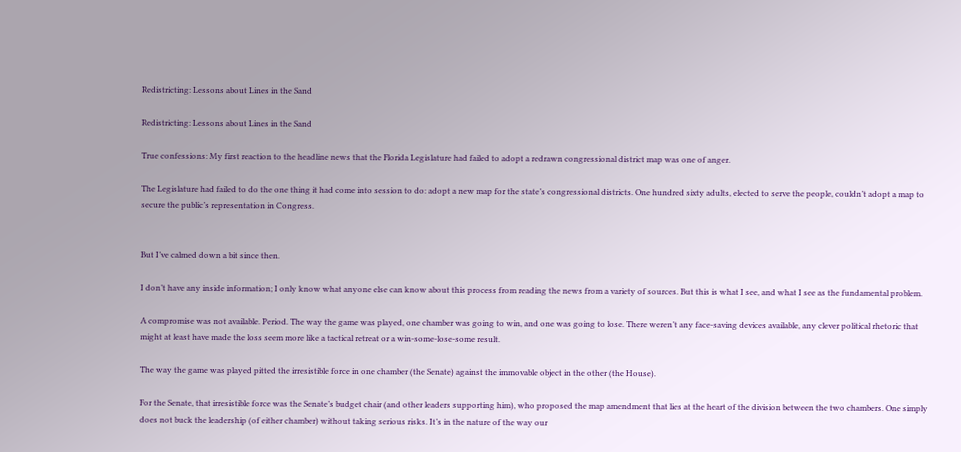Redistricting: Lessons about Lines in the Sand

Redistricting: Lessons about Lines in the Sand

True confessions: My first reaction to the headline news that the Florida Legislature had failed to adopt a redrawn congressional district map was one of anger.

The Legislature had failed to do the one thing it had come into session to do: adopt a new map for the state’s congressional districts. One hundred sixty adults, elected to serve the people, couldn’t adopt a map to secure the public’s representation in Congress.


But I’ve calmed down a bit since then.

I don’t have any inside information; I only know what anyone else can know about this process from reading the news from a variety of sources. But this is what I see, and what I see as the fundamental problem.

A compromise was not available. Period. The way the game was played, one chamber was going to win, and one was going to lose. There weren’t any face-saving devices available, any clever political rhetoric that might at least have made the loss seem more like a tactical retreat or a win-some-lose-some result.

The way the game was played pitted the irresistible force in one chamber (the Senate) against the immovable object in the other (the House).

For the Senate, that irresistible force was the Senate’s budget chair (and other leaders supporting him), who proposed the map amendment that lies at the heart of the division between the two chambers. One simply does not buck the leadership (of either chamber) without taking serious risks. It’s in the nature of the way our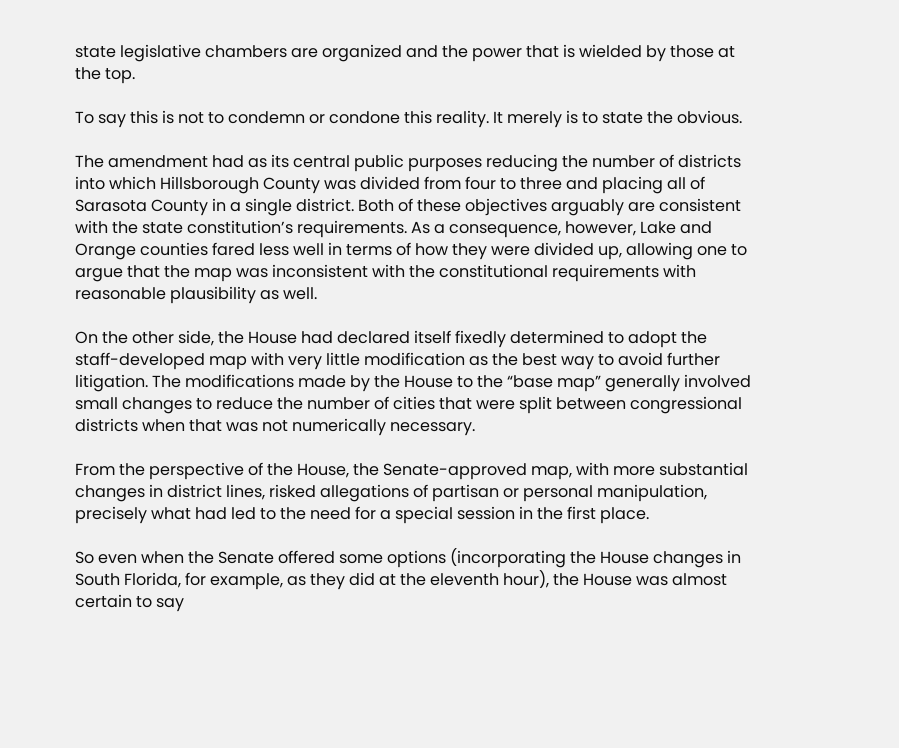state legislative chambers are organized and the power that is wielded by those at the top.

To say this is not to condemn or condone this reality. It merely is to state the obvious.

The amendment had as its central public purposes reducing the number of districts into which Hillsborough County was divided from four to three and placing all of Sarasota County in a single district. Both of these objectives arguably are consistent with the state constitution’s requirements. As a consequence, however, Lake and Orange counties fared less well in terms of how they were divided up, allowing one to argue that the map was inconsistent with the constitutional requirements with reasonable plausibility as well.

On the other side, the House had declared itself fixedly determined to adopt the staff-developed map with very little modification as the best way to avoid further litigation. The modifications made by the House to the “base map” generally involved small changes to reduce the number of cities that were split between congressional districts when that was not numerically necessary.

From the perspective of the House, the Senate-approved map, with more substantial changes in district lines, risked allegations of partisan or personal manipulation, precisely what had led to the need for a special session in the first place.

So even when the Senate offered some options (incorporating the House changes in South Florida, for example, as they did at the eleventh hour), the House was almost certain to say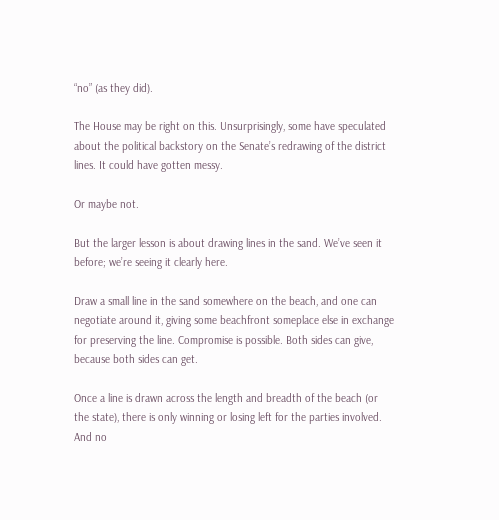“no” (as they did).

The House may be right on this. Unsurprisingly, some have speculated about the political backstory on the Senate’s redrawing of the district lines. It could have gotten messy.

Or maybe not.

But the larger lesson is about drawing lines in the sand. We’ve seen it before; we’re seeing it clearly here.

Draw a small line in the sand somewhere on the beach, and one can negotiate around it, giving some beachfront someplace else in exchange for preserving the line. Compromise is possible. Both sides can give, because both sides can get.

Once a line is drawn across the length and breadth of the beach (or the state), there is only winning or losing left for the parties involved. And no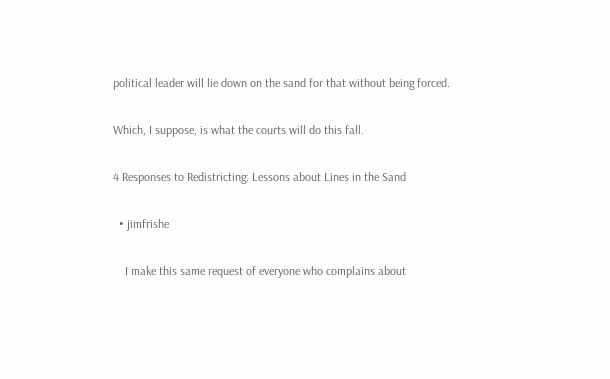political leader will lie down on the sand for that without being forced.

Which, I suppose, is what the courts will do this fall.

4 Responses to Redistricting: Lessons about Lines in the Sand

  • jimfrishe

    I make this same request of everyone who complains about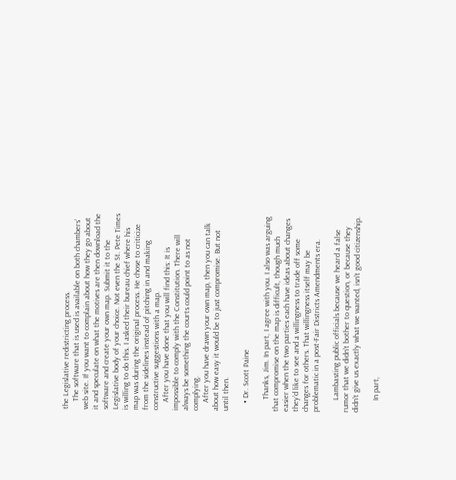the Legislative redistricting process.
    The software that is used is available on both chambers’ web site. If you want to complain about how they go about it and speculate on what the motives are then download the software and create your own map. Submit it to the Legislative body of your choice. Not even the St. Pete Times is willing to do this. I asked their bureau chief where his map was during the original process. He chose to criticize from the sidelines instead of pitching in and making constructive suggestions with a map.
    After you have done that you will find this: It is impossible to comply with the Constitution. There will always be something the courts could point to as not complying.
    After you have drawn your own map, then you can talk about how easy it would be to just compromise. But not until then.

    • Dr. Scott Paine

      Thanks, Jim. In part, I agree with you. I also was arguing that compromise on the map is difficult, though much easier when the two parties each have ideas about changes they’d like to see and a willingness to trade off some changes for others. That willingness itself may be problematic in a post-Fair Districts Amendments era.

      Lambasting public officials because we heard a false rumor that we didn’t bother to question, or because they didn’t give us exactly what we wanted, isn’t good citizenship.

      In part,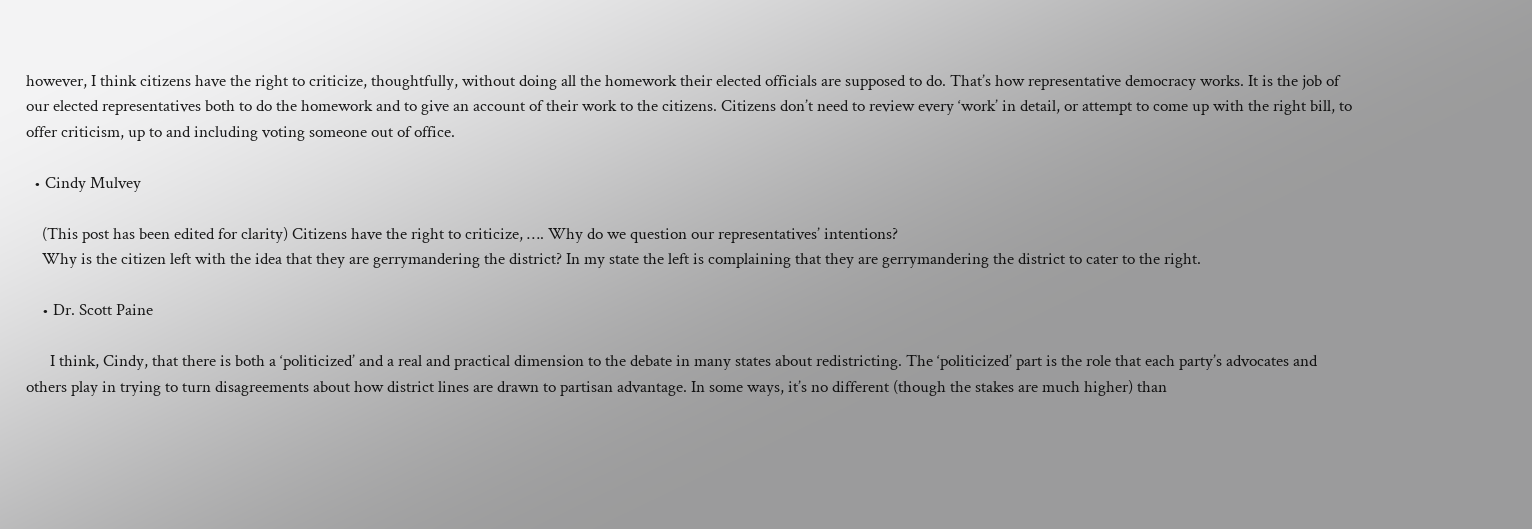however, I think citizens have the right to criticize, thoughtfully, without doing all the homework their elected officials are supposed to do. That’s how representative democracy works. It is the job of our elected representatives both to do the homework and to give an account of their work to the citizens. Citizens don’t need to review every ‘work’ in detail, or attempt to come up with the right bill, to offer criticism, up to and including voting someone out of office.

  • Cindy Mulvey

    (This post has been edited for clarity) Citizens have the right to criticize, …. Why do we question our representatives’ intentions?
    Why is the citizen left with the idea that they are gerrymandering the district? In my state the left is complaining that they are gerrymandering the district to cater to the right.

    • Dr. Scott Paine

      I think, Cindy, that there is both a ‘politicized’ and a real and practical dimension to the debate in many states about redistricting. The ‘politicized’ part is the role that each party’s advocates and others play in trying to turn disagreements about how district lines are drawn to partisan advantage. In some ways, it’s no different (though the stakes are much higher) than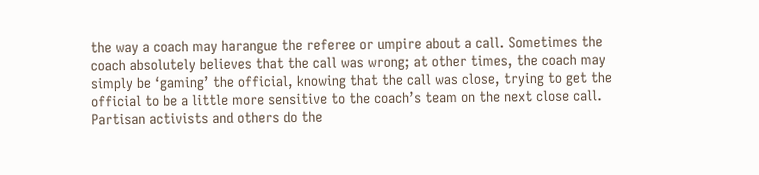the way a coach may harangue the referee or umpire about a call. Sometimes the coach absolutely believes that the call was wrong; at other times, the coach may simply be ‘gaming’ the official, knowing that the call was close, trying to get the official to be a little more sensitive to the coach’s team on the next close call. Partisan activists and others do the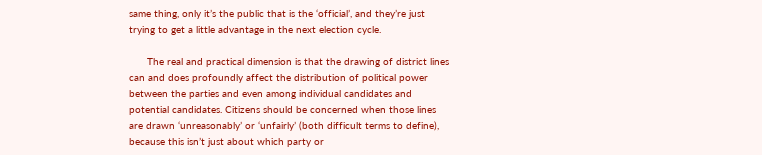same thing, only it’s the public that is the ‘official’, and they’re just trying to get a little advantage in the next election cycle.

      The real and practical dimension is that the drawing of district lines can and does profoundly affect the distribution of political power between the parties and even among individual candidates and potential candidates. Citizens should be concerned when those lines are drawn ‘unreasonably’ or ‘unfairly’ (both difficult terms to define), because this isn’t just about which party or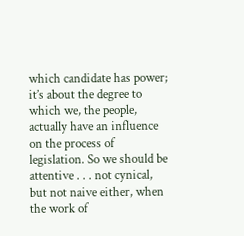which candidate has power; it’s about the degree to which we, the people, actually have an influence on the process of legislation. So we should be attentive . . . not cynical, but not naive either, when the work of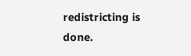redistricting is done.